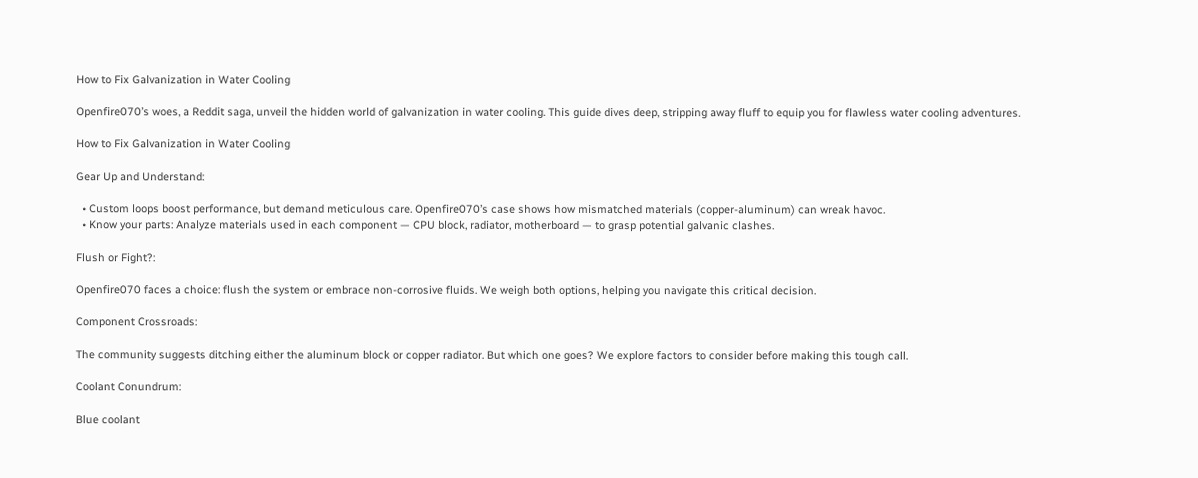How to Fix Galvanization in Water Cooling

Openfire070’s woes, a Reddit saga, unveil the hidden world of galvanization in water cooling. This guide dives deep, stripping away fluff to equip you for flawless water cooling adventures.

How to Fix Galvanization in Water Cooling

Gear Up and Understand:

  • Custom loops boost performance, but demand meticulous care. Openfire070’s case shows how mismatched materials (copper-aluminum) can wreak havoc.
  • Know your parts: Analyze materials used in each component — CPU block, radiator, motherboard — to grasp potential galvanic clashes.

Flush or Fight?:

Openfire070 faces a choice: flush the system or embrace non-corrosive fluids. We weigh both options, helping you navigate this critical decision.

Component Crossroads:

The community suggests ditching either the aluminum block or copper radiator. But which one goes? We explore factors to consider before making this tough call.

Coolant Conundrum:

Blue coolant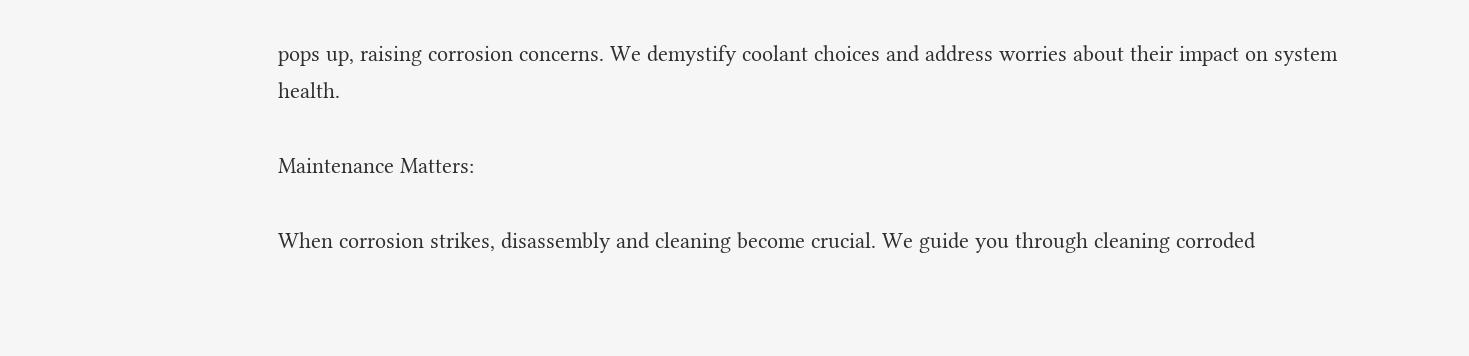pops up, raising corrosion concerns. We demystify coolant choices and address worries about their impact on system health.

Maintenance Matters:

When corrosion strikes, disassembly and cleaning become crucial. We guide you through cleaning corroded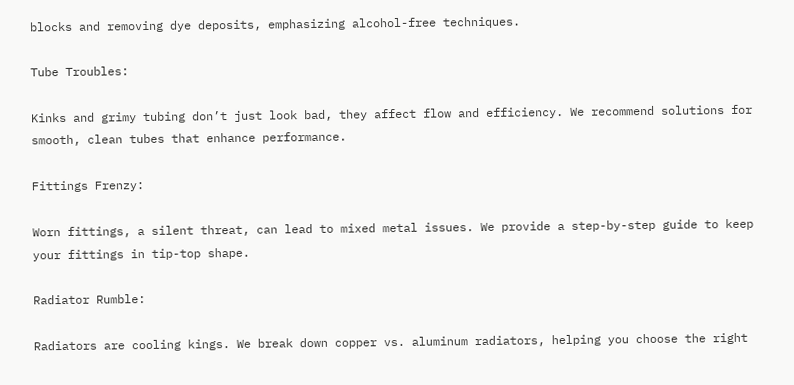blocks and removing dye deposits, emphasizing alcohol-free techniques.

Tube Troubles:

Kinks and grimy tubing don’t just look bad, they affect flow and efficiency. We recommend solutions for smooth, clean tubes that enhance performance.

Fittings Frenzy:

Worn fittings, a silent threat, can lead to mixed metal issues. We provide a step-by-step guide to keep your fittings in tip-top shape.

Radiator Rumble:

Radiators are cooling kings. We break down copper vs. aluminum radiators, helping you choose the right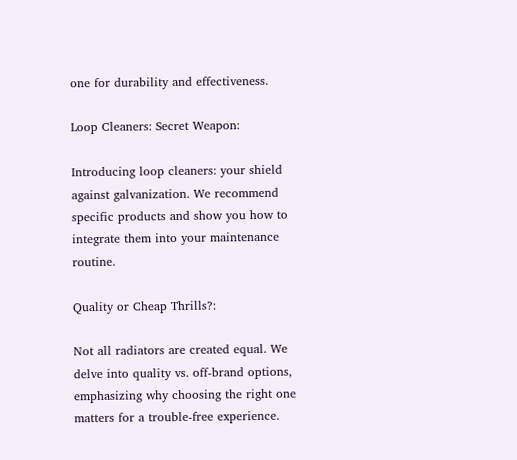one for durability and effectiveness.

Loop Cleaners: Secret Weapon:

Introducing loop cleaners: your shield against galvanization. We recommend specific products and show you how to integrate them into your maintenance routine.

Quality or Cheap Thrills?:

Not all radiators are created equal. We delve into quality vs. off-brand options, emphasizing why choosing the right one matters for a trouble-free experience.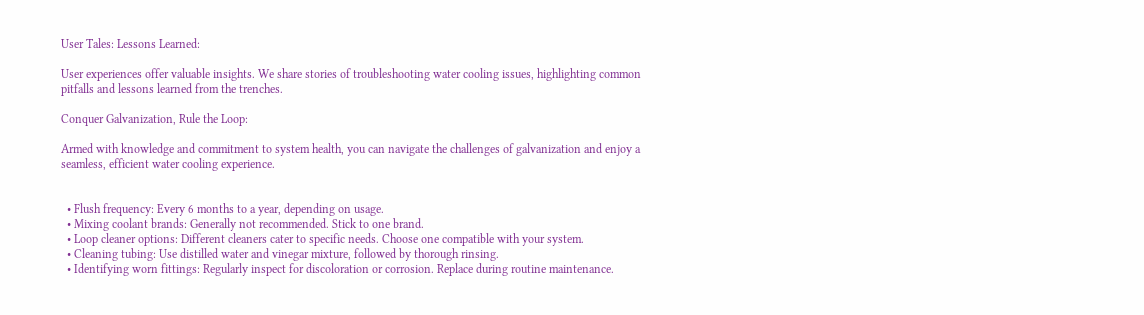User Tales: Lessons Learned:

User experiences offer valuable insights. We share stories of troubleshooting water cooling issues, highlighting common pitfalls and lessons learned from the trenches.

Conquer Galvanization, Rule the Loop:

Armed with knowledge and commitment to system health, you can navigate the challenges of galvanization and enjoy a seamless, efficient water cooling experience.


  • Flush frequency: Every 6 months to a year, depending on usage.
  • Mixing coolant brands: Generally not recommended. Stick to one brand.
  • Loop cleaner options: Different cleaners cater to specific needs. Choose one compatible with your system.
  • Cleaning tubing: Use distilled water and vinegar mixture, followed by thorough rinsing.
  • Identifying worn fittings: Regularly inspect for discoloration or corrosion. Replace during routine maintenance.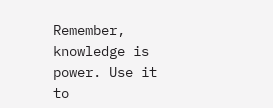Remember, knowledge is power. Use it to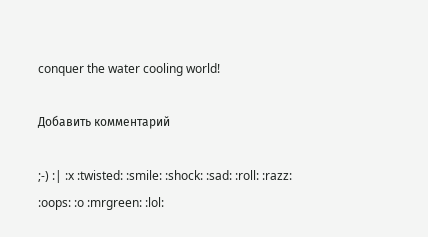conquer the water cooling world!

Добавить комментарий

;-) :| :x :twisted: :smile: :shock: :sad: :roll: :razz: :oops: :o :mrgreen: :lol: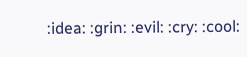:idea: :grin: :evil: :cry: :cool: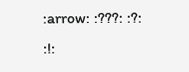:arrow: :???: :?: :!: